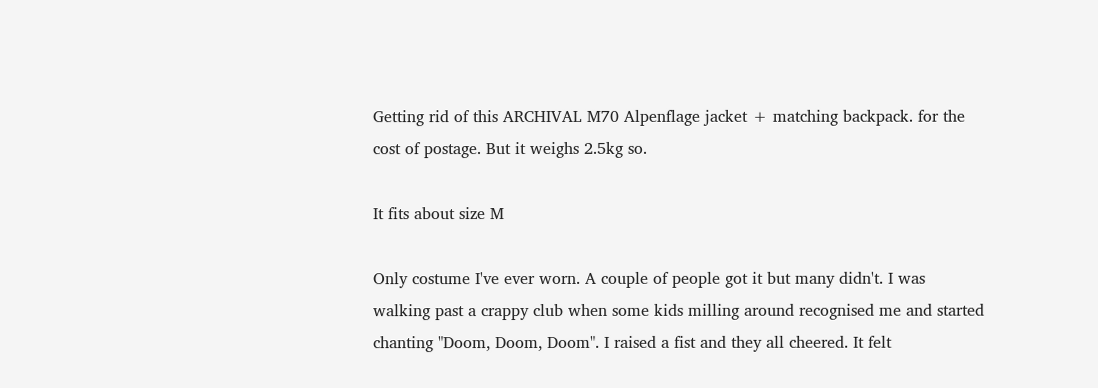Getting rid of this ARCHIVAL M70 Alpenflage jacket + matching backpack. for the cost of postage. But it weighs 2.5kg so.

It fits about size M

Only costume I've ever worn. A couple of people got it but many didn't. I was walking past a crappy club when some kids milling around recognised me and started chanting "Doom, Doom, Doom". I raised a fist and they all cheered. It felt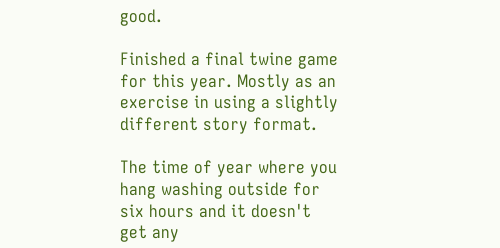good.

Finished a final twine game for this year. Mostly as an exercise in using a slightly different story format.

The time of year where you hang washing outside for six hours and it doesn't get any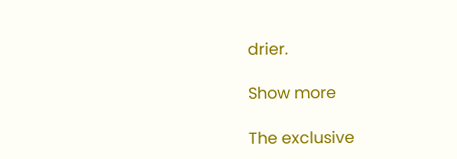drier.

Show more

The exclusive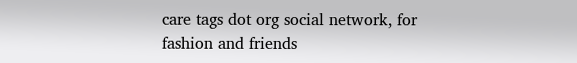care tags dot org social network, for fashion and friends